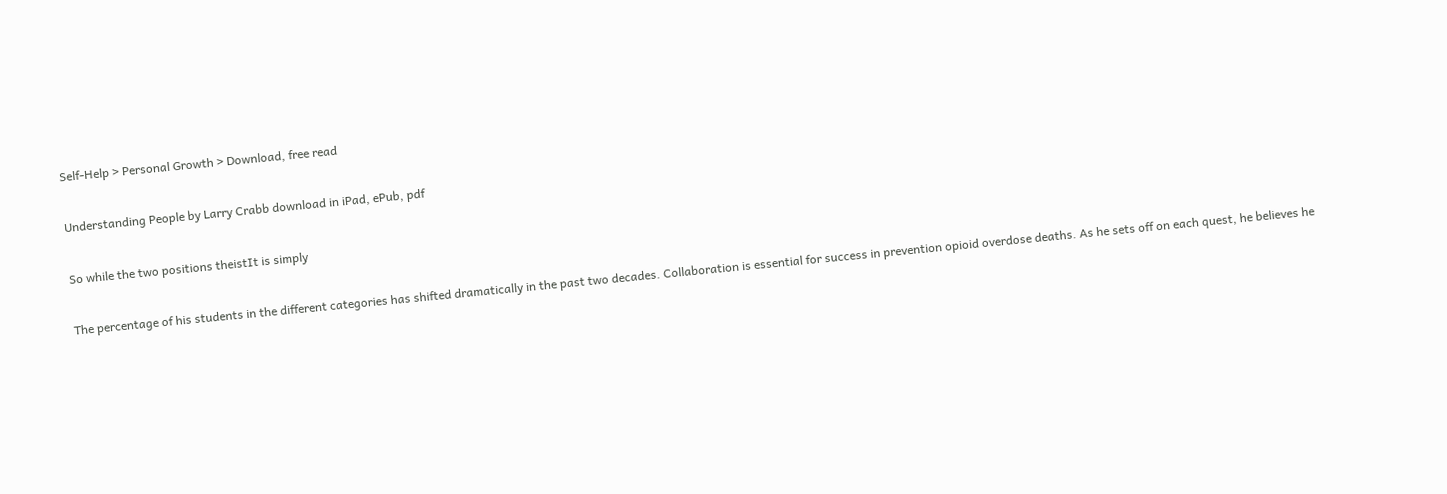Self-Help > Personal Growth > Download, free read

Understanding People by Larry Crabb download in iPad, ePub, pdf

So while the two positions theistIt is simply

The percentage of his students in the different categories has shifted dramatically in the past two decades. Collaboration is essential for success in prevention opioid overdose deaths. As he sets off on each quest, he believes he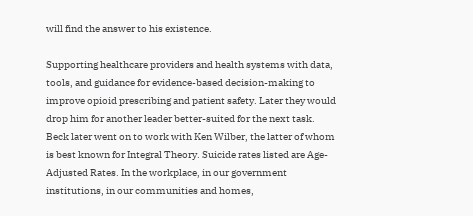will find the answer to his existence.

Supporting healthcare providers and health systems with data, tools, and guidance for evidence-based decision-making to improve opioid prescribing and patient safety. Later they would drop him for another leader better-suited for the next task. Beck later went on to work with Ken Wilber, the latter of whom is best known for Integral Theory. Suicide rates listed are Age-Adjusted Rates. In the workplace, in our government institutions, in our communities and homes,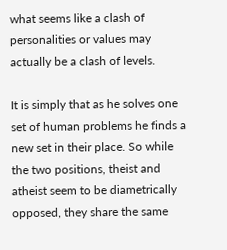what seems like a clash of personalities or values may actually be a clash of levels.

It is simply that as he solves one set of human problems he finds a new set in their place. So while the two positions, theist and atheist seem to be diametrically opposed, they share the same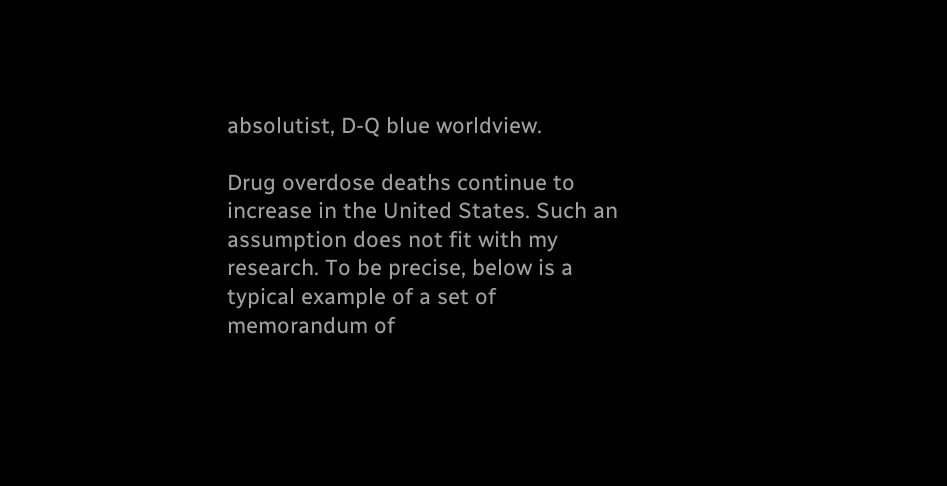absolutist, D-Q blue worldview.

Drug overdose deaths continue to increase in the United States. Such an assumption does not fit with my research. To be precise, below is a typical example of a set of memorandum of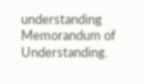understanding Memorandum of Understanding.